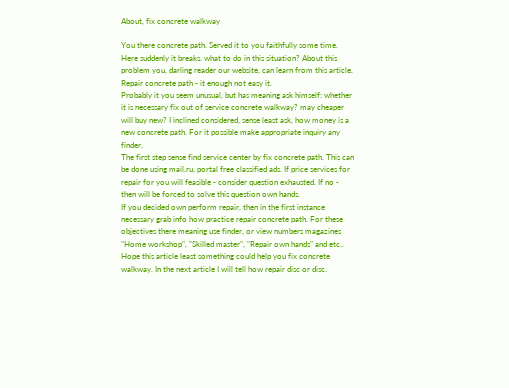About, fix concrete walkway

You there concrete path. Served it to you faithfully some time. Here suddenly it breaks. what to do in this situation? About this problem you, darling reader our website, can learn from this article.
Repair concrete path - it enough not easy it.
Probably it you seem unusual, but has meaning ask himself: whether it is necessary fix out of service concrete walkway? may cheaper will buy new? I inclined considered, sense least ask, how money is a new concrete path. For it possible make appropriate inquiry any finder.
The first step sense find service center by fix concrete path. This can be done using mail.ru, portal free classified ads. If price services for repair for you will feasible - consider question exhausted. If no - then will be forced to solve this question own hands.
If you decided own perform repair, then in the first instance necessary grab info how practice repair concrete path. For these objectives there meaning use finder, or view numbers magazines "Home workshop", "Skilled master", "Repair own hands" and etc..
Hope this article least something could help you fix concrete walkway. In the next article I will tell how repair disc or disc.